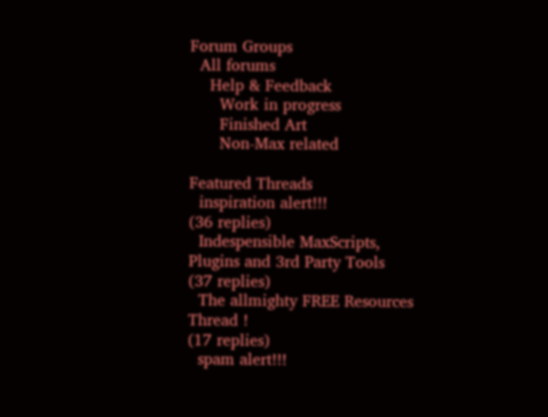Forum Groups
  All forums
    Help & Feedback
      Work in progress
      Finished Art
      Non-Max related

Featured Threads
  inspiration alert!!!
(36 replies)
  Indespensible MaxScripts, Plugins and 3rd Party Tools
(37 replies)
  The allmighty FREE Resources Thread !
(17 replies)
  spam alert!!!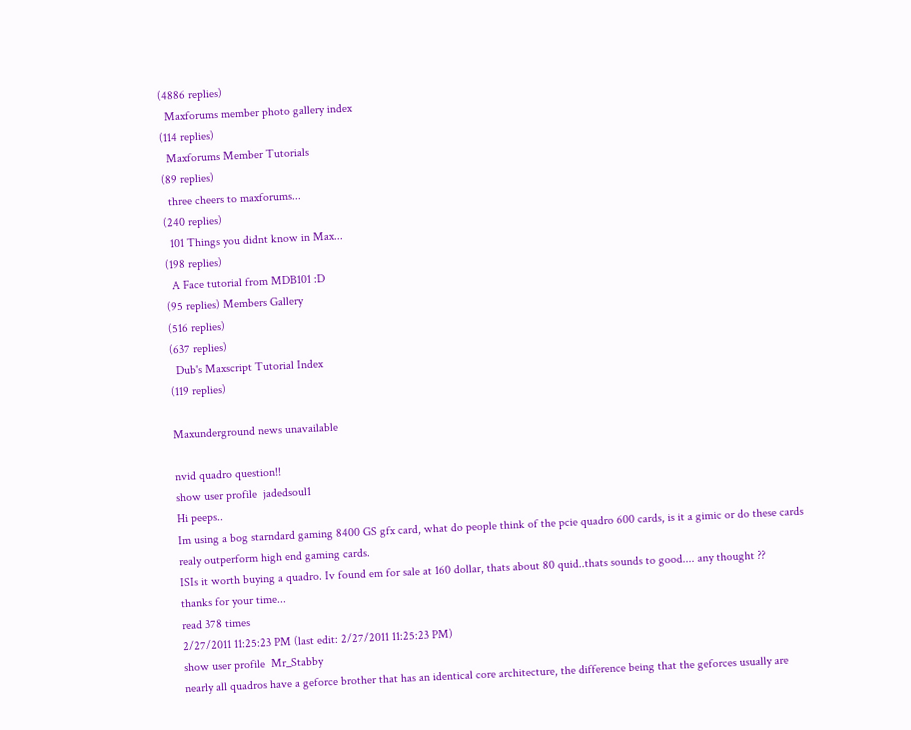(4886 replies)
  Maxforums member photo gallery index
(114 replies)
  Maxforums Member Tutorials
(89 replies)
  three cheers to maxforums...
(240 replies)
  101 Things you didnt know in Max...
(198 replies)
  A Face tutorial from MDB101 :D
(95 replies) Members Gallery
(516 replies)
(637 replies)
  Dub's Maxscript Tutorial Index
(119 replies)

Maxunderground news unavailable

nvid quadro question!!
show user profile  jadedsoul1
Hi peeps..
Im using a bog starndard gaming 8400 GS gfx card, what do people think of the pcie quadro 600 cards, is it a gimic or do these cards realy outperform high end gaming cards.
ISIs it worth buying a quadro. Iv found em for sale at 160 dollar, thats about 80 quid..thats sounds to good.... any thought ??
thanks for your time...
read 378 times
2/27/2011 11:25:23 PM (last edit: 2/27/2011 11:25:23 PM)
show user profile  Mr_Stabby
nearly all quadros have a geforce brother that has an identical core architecture, the difference being that the geforces usually are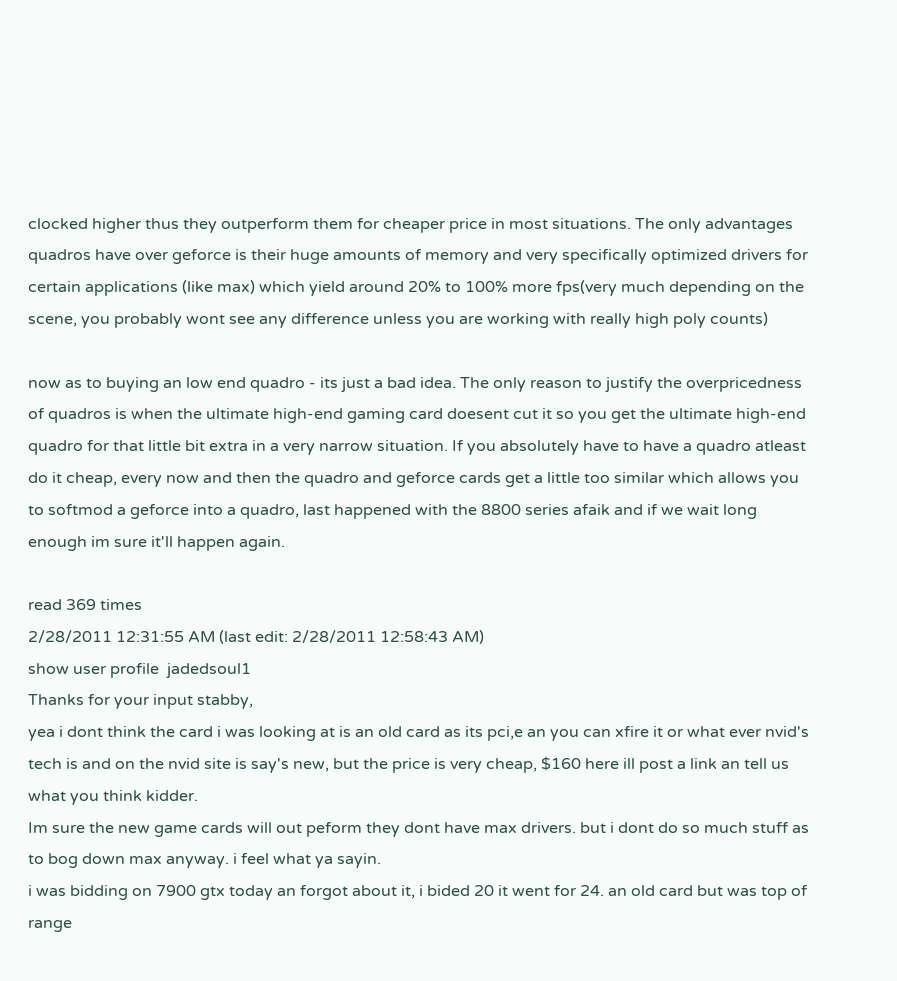clocked higher thus they outperform them for cheaper price in most situations. The only advantages quadros have over geforce is their huge amounts of memory and very specifically optimized drivers for certain applications (like max) which yield around 20% to 100% more fps(very much depending on the scene, you probably wont see any difference unless you are working with really high poly counts)

now as to buying an low end quadro - its just a bad idea. The only reason to justify the overpricedness of quadros is when the ultimate high-end gaming card doesent cut it so you get the ultimate high-end quadro for that little bit extra in a very narrow situation. If you absolutely have to have a quadro atleast do it cheap, every now and then the quadro and geforce cards get a little too similar which allows you to softmod a geforce into a quadro, last happened with the 8800 series afaik and if we wait long enough im sure it'll happen again.

read 369 times
2/28/2011 12:31:55 AM (last edit: 2/28/2011 12:58:43 AM)
show user profile  jadedsoul1
Thanks for your input stabby,
yea i dont think the card i was looking at is an old card as its pci,e an you can xfire it or what ever nvid's tech is and on the nvid site is say's new, but the price is very cheap, $160 here ill post a link an tell us what you think kidder.
Im sure the new game cards will out peform they dont have max drivers. but i dont do so much stuff as to bog down max anyway. i feel what ya sayin.
i was bidding on 7900 gtx today an forgot about it, i bided 20 it went for 24. an old card but was top of range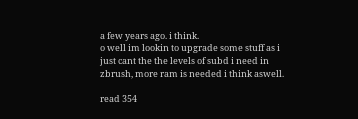a few years ago. i think.
o well im lookin to upgrade some stuff as i just cant the the levels of subd i need in zbrush, more ram is needed i think aswell.

read 354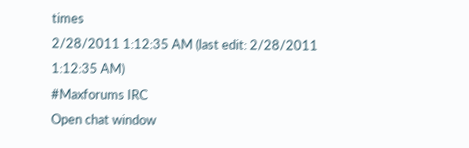times
2/28/2011 1:12:35 AM (last edit: 2/28/2011 1:12:35 AM)
#Maxforums IRC
Open chat window